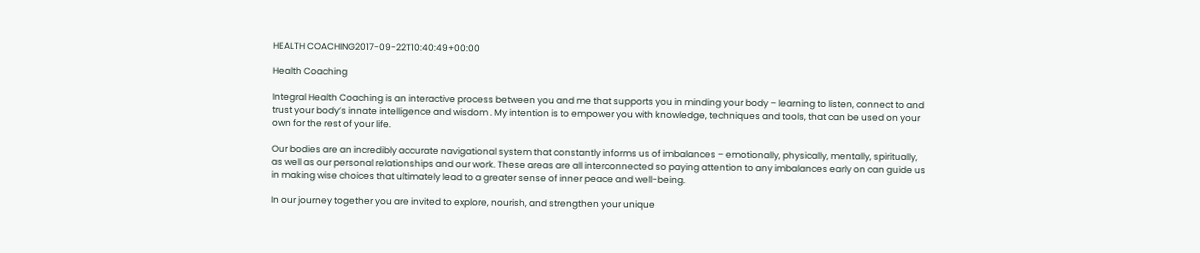HEALTH COACHING2017-09-22T10:40:49+00:00

Health Coaching

Integral Health Coaching is an interactive process between you and me that supports you in minding your body – learning to listen, connect to and trust your body’s innate intelligence and wisdom . My intention is to empower you with knowledge, techniques and tools, that can be used on your own for the rest of your life.

Our bodies are an incredibly accurate navigational system that constantly informs us of imbalances – emotionally, physically, mentally, spiritually, as well as our personal relationships and our work. These areas are all interconnected so paying attention to any imbalances early on can guide us in making wise choices that ultimately lead to a greater sense of inner peace and well-being.

In our journey together you are invited to explore, nourish, and strengthen your unique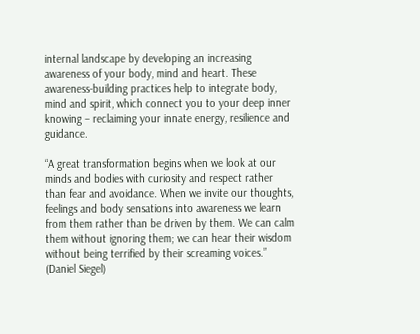internal landscape by developing an increasing awareness of your body, mind and heart. These awareness-building practices help to integrate body, mind and spirit, which connect you to your deep inner knowing – reclaiming your innate energy, resilience and guidance.

“A great transformation begins when we look at our minds and bodies with curiosity and respect rather than fear and avoidance. When we invite our thoughts, feelings and body sensations into awareness we learn from them rather than be driven by them. We can calm them without ignoring them; we can hear their wisdom without being terrified by their screaming voices.” (Daniel Siegel)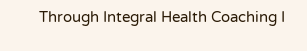Through Integral Health Coaching I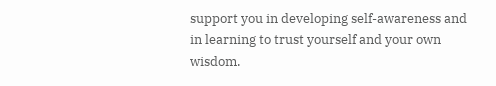support you in developing self-awareness and in learning to trust yourself and your own wisdom.